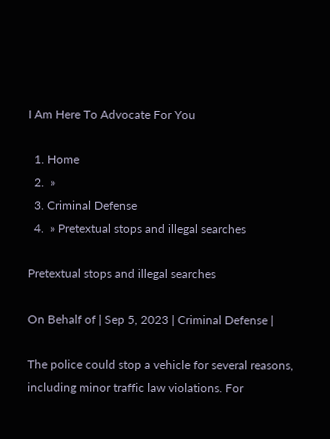I Am Here To Advocate For You

  1. Home
  2.  »
  3. Criminal Defense
  4.  » Pretextual stops and illegal searches

Pretextual stops and illegal searches

On Behalf of | Sep 5, 2023 | Criminal Defense |

The police could stop a vehicle for several reasons, including minor traffic law violations. For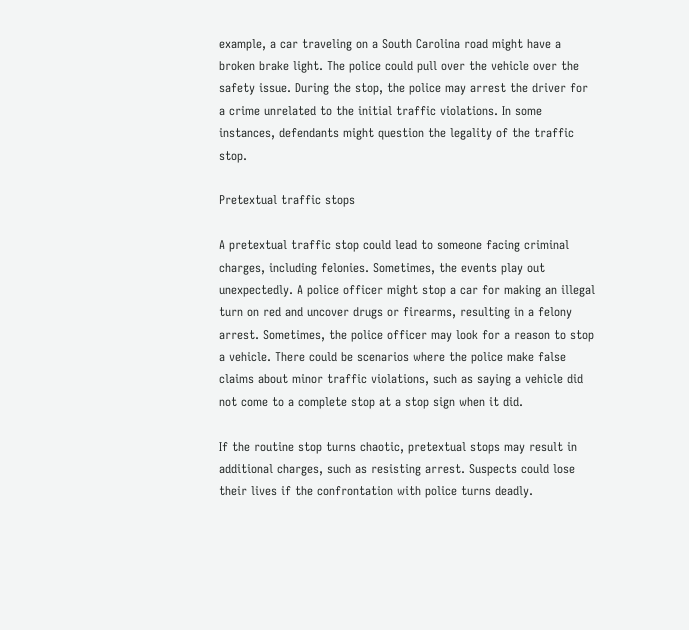example, a car traveling on a South Carolina road might have a broken brake light. The police could pull over the vehicle over the safety issue. During the stop, the police may arrest the driver for a crime unrelated to the initial traffic violations. In some instances, defendants might question the legality of the traffic stop.

Pretextual traffic stops

A pretextual traffic stop could lead to someone facing criminal charges, including felonies. Sometimes, the events play out unexpectedly. A police officer might stop a car for making an illegal turn on red and uncover drugs or firearms, resulting in a felony arrest. Sometimes, the police officer may look for a reason to stop a vehicle. There could be scenarios where the police make false claims about minor traffic violations, such as saying a vehicle did not come to a complete stop at a stop sign when it did.

If the routine stop turns chaotic, pretextual stops may result in additional charges, such as resisting arrest. Suspects could lose their lives if the confrontation with police turns deadly.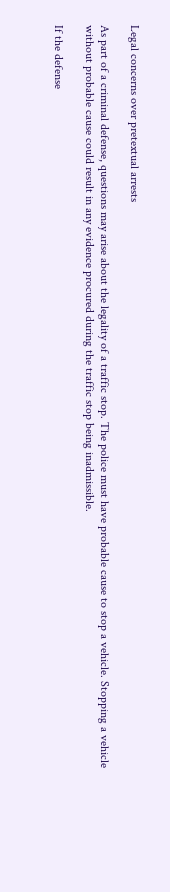Legal concerns over pretextual arrests

As part of a criminal defense, questions may arise about the legality of a traffic stop. The police must have probable cause to stop a vehicle. Stopping a vehicle without probable cause could result in any evidence procured during the traffic stop being inadmissible.

If the defense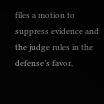files a motion to suppress evidence and the judge rules in the defense’s favor,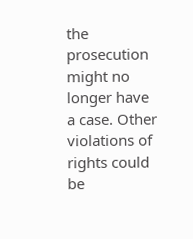the prosecution might no longer have a case. Other violations of rights could be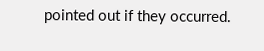pointed out if they occurred.